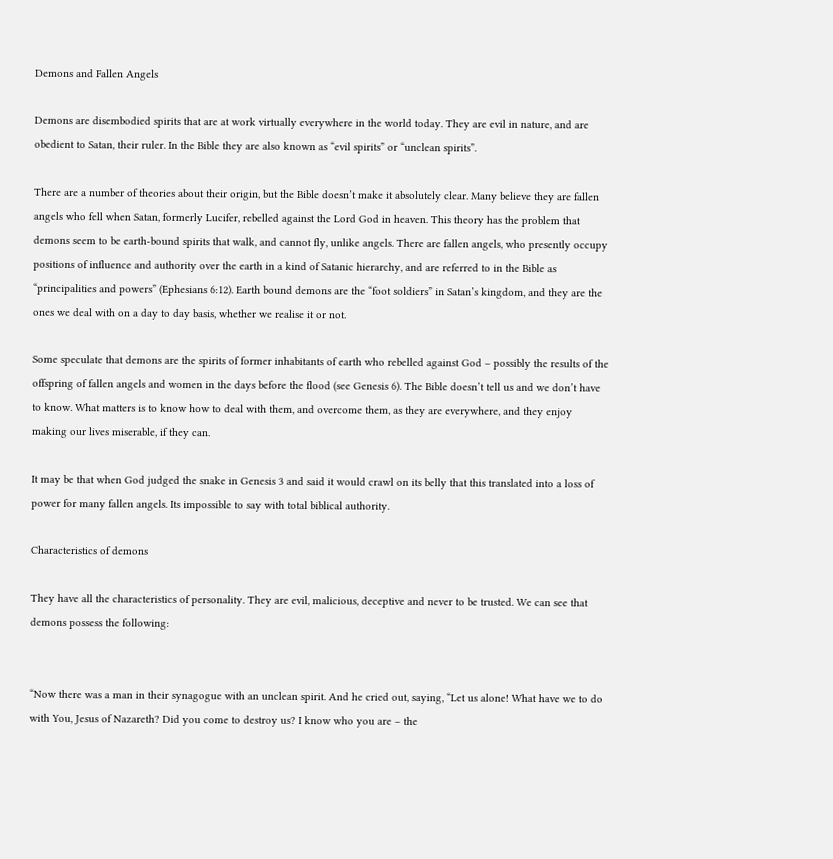Demons and Fallen Angels

Demons are disembodied spirits that are at work virtually everywhere in the world today. They are evil in nature, and are obedient to Satan, their ruler. In the Bible they are also known as “evil spirits” or “unclean spirits”.

There are a number of theories about their origin, but the Bible doesn’t make it absolutely clear. Many believe they are fallen angels who fell when Satan, formerly Lucifer, rebelled against the Lord God in heaven. This theory has the problem that demons seem to be earth-bound spirits that walk, and cannot fly, unlike angels. There are fallen angels, who presently occupy positions of influence and authority over the earth in a kind of Satanic hierarchy, and are referred to in the Bible as “principalities and powers” (Ephesians 6:12). Earth bound demons are the “foot soldiers” in Satan’s kingdom, and they are the ones we deal with on a day to day basis, whether we realise it or not.

Some speculate that demons are the spirits of former inhabitants of earth who rebelled against God – possibly the results of the offspring of fallen angels and women in the days before the flood (see Genesis 6). The Bible doesn’t tell us and we don’t have to know. What matters is to know how to deal with them, and overcome them, as they are everywhere, and they enjoy making our lives miserable, if they can.

It may be that when God judged the snake in Genesis 3 and said it would crawl on its belly that this translated into a loss of power for many fallen angels. Its impossible to say with total biblical authority.

Characteristics of demons

They have all the characteristics of personality. They are evil, malicious, deceptive and never to be trusted. We can see that demons possess the following:


“Now there was a man in their synagogue with an unclean spirit. And he cried out, saying, “Let us alone! What have we to do with You, Jesus of Nazareth? Did you come to destroy us? I know who you are – the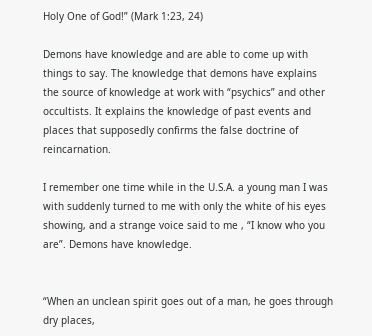Holy One of God!” (Mark 1:23, 24)

Demons have knowledge and are able to come up with things to say. The knowledge that demons have explains the source of knowledge at work with “psychics” and other occultists. It explains the knowledge of past events and places that supposedly confirms the false doctrine of reincarnation.

I remember one time while in the U.S.A. a young man I was with suddenly turned to me with only the white of his eyes showing, and a strange voice said to me , “I know who you are”. Demons have knowledge.


“When an unclean spirit goes out of a man, he goes through dry places,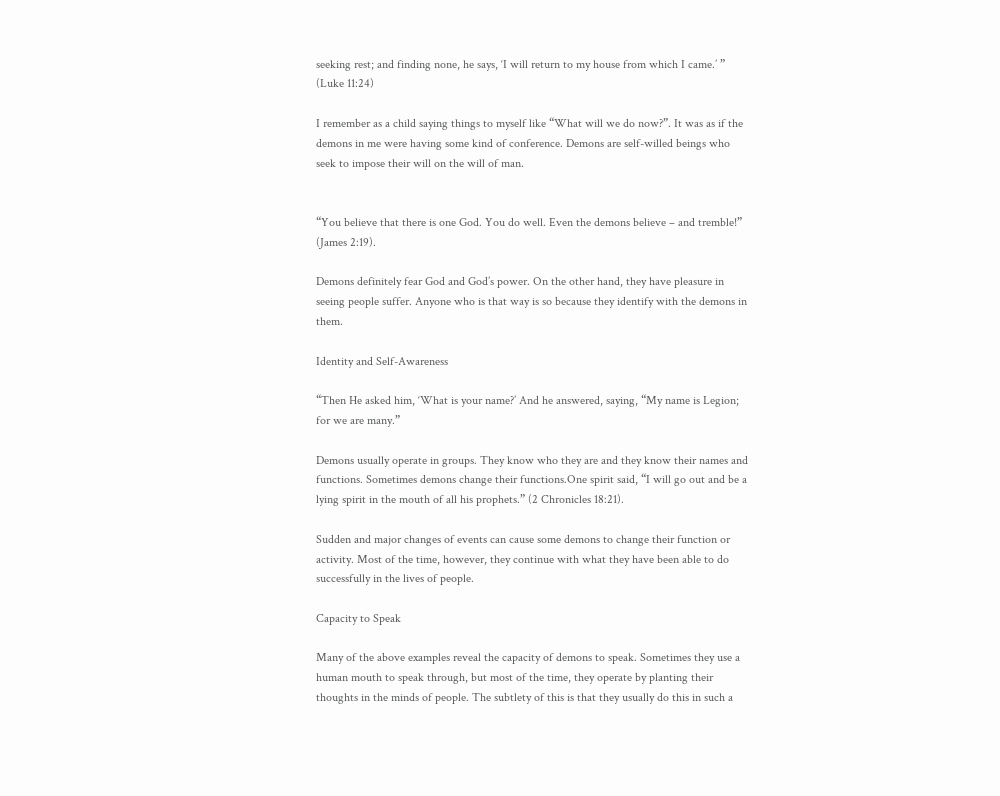seeking rest; and finding none, he says, ‘I will return to my house from which I came.’ ” (Luke 11:24)

I remember as a child saying things to myself like “What will we do now?”. It was as if the demons in me were having some kind of conference. Demons are self-willed beings who seek to impose their will on the will of man.


“You believe that there is one God. You do well. Even the demons believe – and tremble!” (James 2:19).

Demons definitely fear God and God’s power. On the other hand, they have pleasure in seeing people suffer. Anyone who is that way is so because they identify with the demons in them.

Identity and Self-Awareness

“Then He asked him, ‘What is your name?’ And he answered, saying, “My name is Legion; for we are many.”

Demons usually operate in groups. They know who they are and they know their names and functions. Sometimes demons change their functions.One spirit said, “I will go out and be a lying spirit in the mouth of all his prophets.” (2 Chronicles 18:21).

Sudden and major changes of events can cause some demons to change their function or activity. Most of the time, however, they continue with what they have been able to do successfully in the lives of people.

Capacity to Speak

Many of the above examples reveal the capacity of demons to speak. Sometimes they use a human mouth to speak through, but most of the time, they operate by planting their thoughts in the minds of people. The subtlety of this is that they usually do this in such a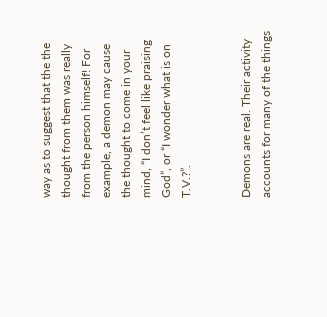way as to suggest that the the thought from them was really from the person himself! For example, a demon may cause the thought to come in your mind, “I don’t feel like praising God”, or “I wonder what is on T.V.?”.


Demons are real. Their activity accounts for many of the things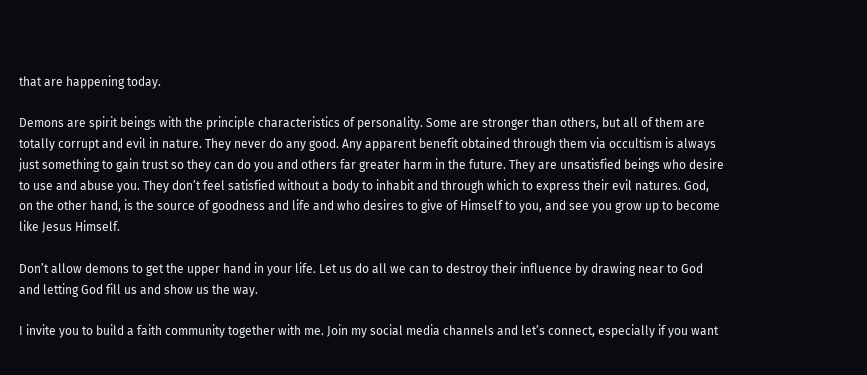that are happening today.

Demons are spirit beings with the principle characteristics of personality. Some are stronger than others, but all of them are totally corrupt and evil in nature. They never do any good. Any apparent benefit obtained through them via occultism is always just something to gain trust so they can do you and others far greater harm in the future. They are unsatisfied beings who desire to use and abuse you. They don’t feel satisfied without a body to inhabit and through which to express their evil natures. God, on the other hand, is the source of goodness and life and who desires to give of Himself to you, and see you grow up to become like Jesus Himself.

Don’t allow demons to get the upper hand in your life. Let us do all we can to destroy their influence by drawing near to God and letting God fill us and show us the way.

I invite you to build a faith community together with me. Join my social media channels and let’s connect, especially if you want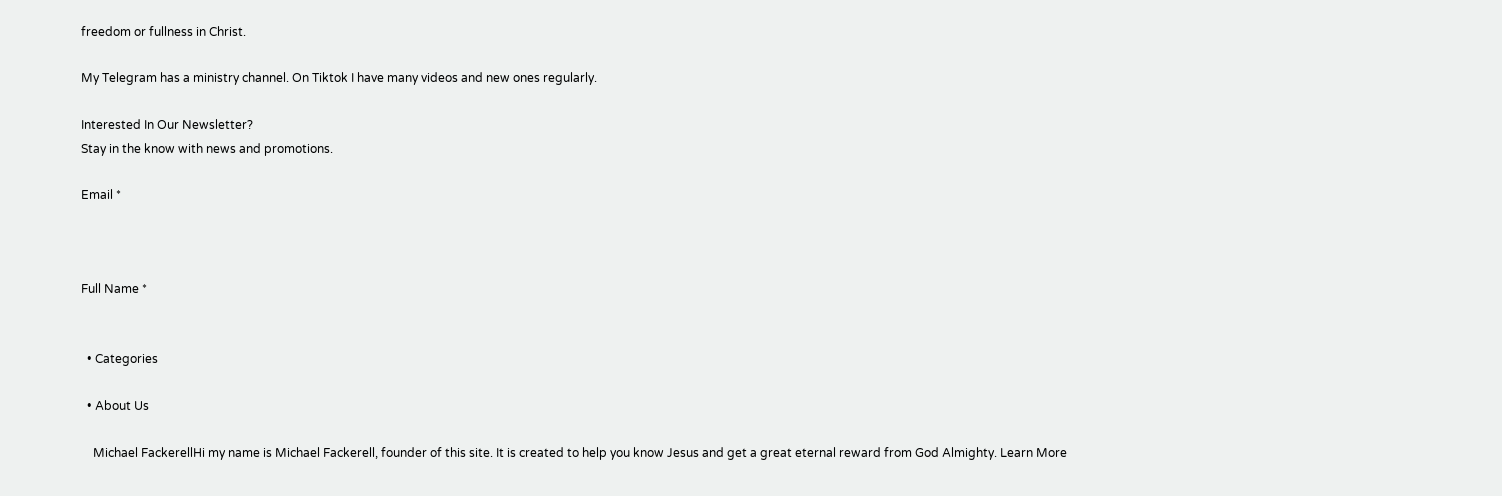freedom or fullness in Christ.

My Telegram has a ministry channel. On Tiktok I have many videos and new ones regularly.

Interested In Our Newsletter?
Stay in the know with news and promotions.

Email *



Full Name *


  • Categories

  • About Us

    Michael FackerellHi my name is Michael Fackerell, founder of this site. It is created to help you know Jesus and get a great eternal reward from God Almighty. Learn More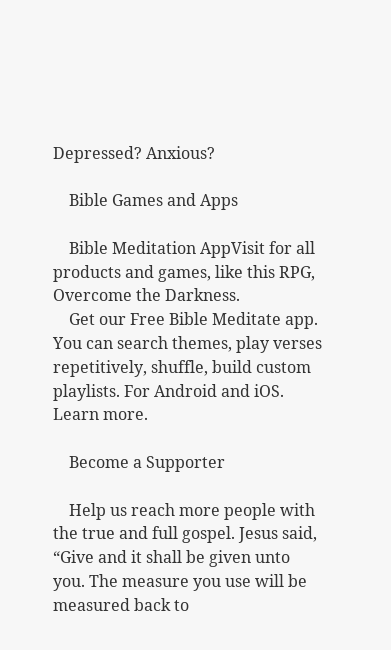Depressed? Anxious?

    Bible Games and Apps

    Bible Meditation AppVisit for all products and games, like this RPG, Overcome the Darkness.
    Get our Free Bible Meditate app. You can search themes, play verses repetitively, shuffle, build custom playlists. For Android and iOS. Learn more.

    Become a Supporter

    Help us reach more people with the true and full gospel. Jesus said, “Give and it shall be given unto you. The measure you use will be measured back to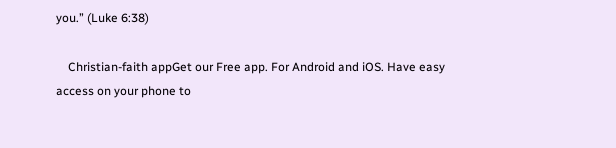you.” (Luke 6:38)

    Christian-faith appGet our Free app. For Android and iOS. Have easy access on your phone to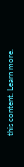this content. Learn more.